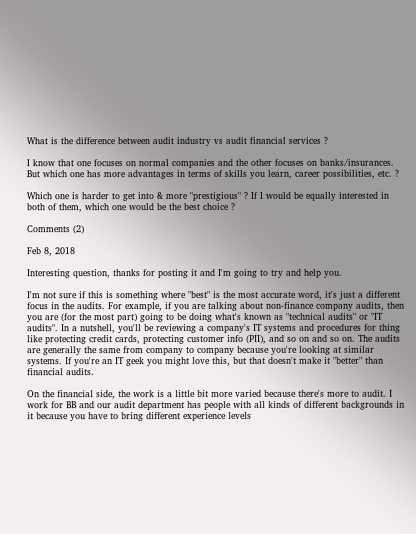What is the difference between audit industry vs audit financial services ?

I know that one focuses on normal companies and the other focuses on banks/insurances. But which one has more advantages in terms of skills you learn, career possibilities, etc. ?

Which one is harder to get into & more "prestigious" ? If I would be equally interested in both of them, which one would be the best choice ?

Comments (2)

Feb 8, 2018

Interesting question, thanks for posting it and I'm going to try and help you.

I'm not sure if this is something where "best" is the most accurate word, it's just a different focus in the audits. For example, if you are talking about non-finance company audits, then you are (for the most part) going to be doing what's known as "technical audits" or "IT audits". In a nutshell, you'll be reviewing a company's IT systems and procedures for thing like protecting credit cards, protecting customer info (PII), and so on and so on. The audits are generally the same from company to company because you're looking at similar systems. If you're an IT geek you might love this, but that doesn't make it "better" than financial audits.

On the financial side, the work is a little bit more varied because there's more to audit. I work for BB and our audit department has people with all kinds of different backgrounds in it because you have to bring different experience levels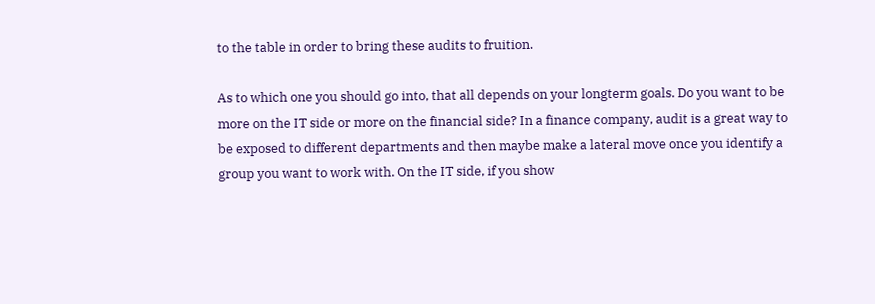to the table in order to bring these audits to fruition.

As to which one you should go into, that all depends on your longterm goals. Do you want to be more on the IT side or more on the financial side? In a finance company, audit is a great way to be exposed to different departments and then maybe make a lateral move once you identify a group you want to work with. On the IT side, if you show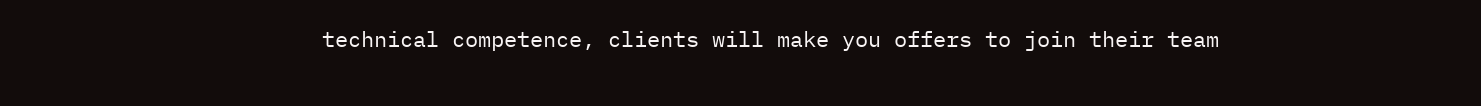technical competence, clients will make you offers to join their team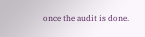once the audit is done.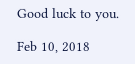Good luck to you.

Feb 10, 2018